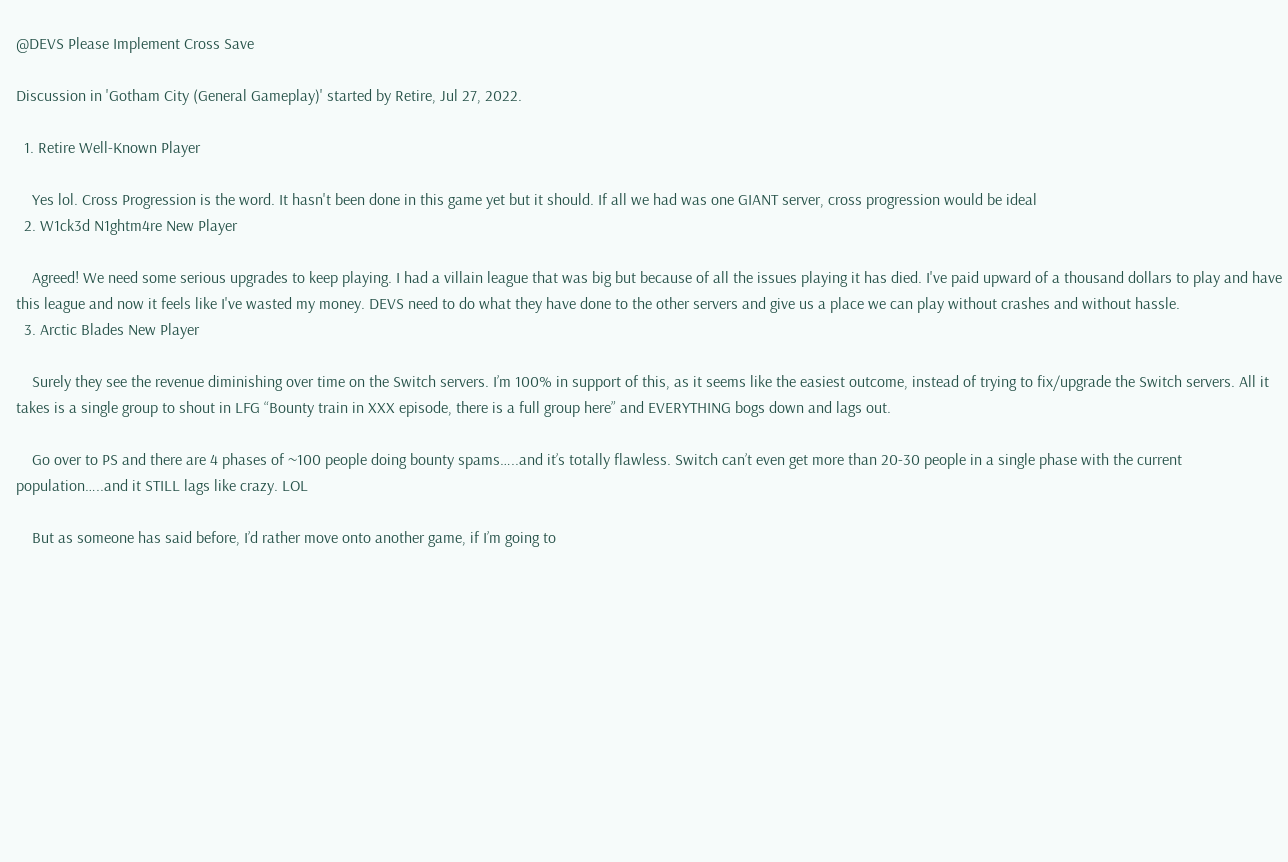@DEVS Please Implement Cross Save

Discussion in 'Gotham City (General Gameplay)' started by Retire, Jul 27, 2022.

  1. Retire Well-Known Player

    Yes lol. Cross Progression is the word. It hasn't been done in this game yet but it should. If all we had was one GIANT server, cross progression would be ideal
  2. W1ck3d N1ghtm4re New Player

    Agreed! We need some serious upgrades to keep playing. I had a villain league that was big but because of all the issues playing it has died. I've paid upward of a thousand dollars to play and have this league and now it feels like I've wasted my money. DEVS need to do what they have done to the other servers and give us a place we can play without crashes and without hassle.
  3. Arctic Blades New Player

    Surely they see the revenue diminishing over time on the Switch servers. I’m 100% in support of this, as it seems like the easiest outcome, instead of trying to fix/upgrade the Switch servers. All it takes is a single group to shout in LFG “Bounty train in XXX episode, there is a full group here” and EVERYTHING bogs down and lags out.

    Go over to PS and there are 4 phases of ~100 people doing bounty spams…..and it’s totally flawless. Switch can’t even get more than 20-30 people in a single phase with the current population…..and it STILL lags like crazy. LOL

    But as someone has said before, I’d rather move onto another game, if I’m going to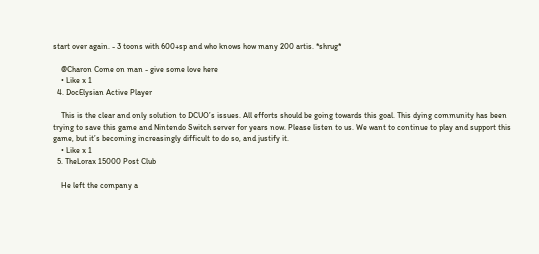start over again. - 3 toons with 600+sp and who knows how many 200 artis. *shrug*

    @Charon Come on man - give some love here
    • Like x 1
  4. DocElysian Active Player

    This is the clear and only solution to DCUO’s issues. All efforts should be going towards this goal. This dying community has been trying to save this game and Nintendo Switch server for years now. Please listen to us. We want to continue to play and support this game, but it’s becoming increasingly difficult to do so, and justify it.
    • Like x 1
  5. TheLorax 15000 Post Club

    He left the company a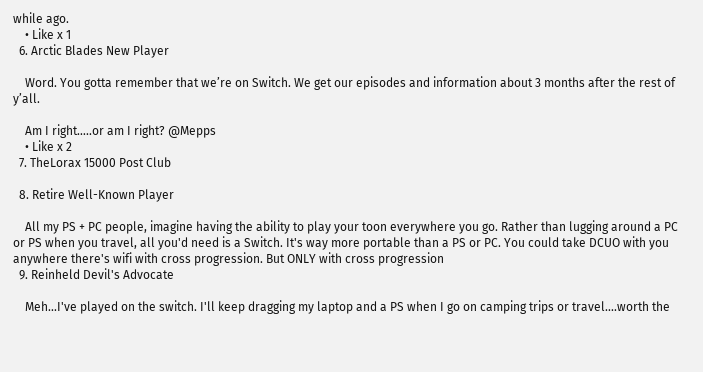while ago.
    • Like x 1
  6. Arctic Blades New Player

    Word. You gotta remember that we’re on Switch. We get our episodes and information about 3 months after the rest of y’all.

    Am I right…..or am I right? @Mepps
    • Like x 2
  7. TheLorax 15000 Post Club

  8. Retire Well-Known Player

    All my PS + PC people, imagine having the ability to play your toon everywhere you go. Rather than lugging around a PC or PS when you travel, all you'd need is a Switch. It's way more portable than a PS or PC. You could take DCUO with you anywhere there's wifi with cross progression. But ONLY with cross progression
  9. Reinheld Devil's Advocate

    Meh...I've played on the switch. I'll keep dragging my laptop and a PS when I go on camping trips or travel....worth the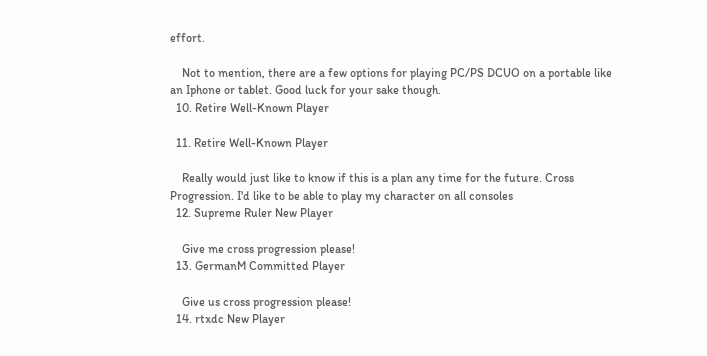effort.

    Not to mention, there are a few options for playing PC/PS DCUO on a portable like an Iphone or tablet. Good luck for your sake though.
  10. Retire Well-Known Player

  11. Retire Well-Known Player

    Really would just like to know if this is a plan any time for the future. Cross Progression. I'd like to be able to play my character on all consoles
  12. Supreme Ruler New Player

    Give me cross progression please!
  13. GermanM Committed Player

    Give us cross progression please!
  14. rtxdc New Player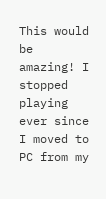This would be amazing! I stopped playing ever since I moved to PC from my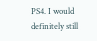PS4. I would definitely still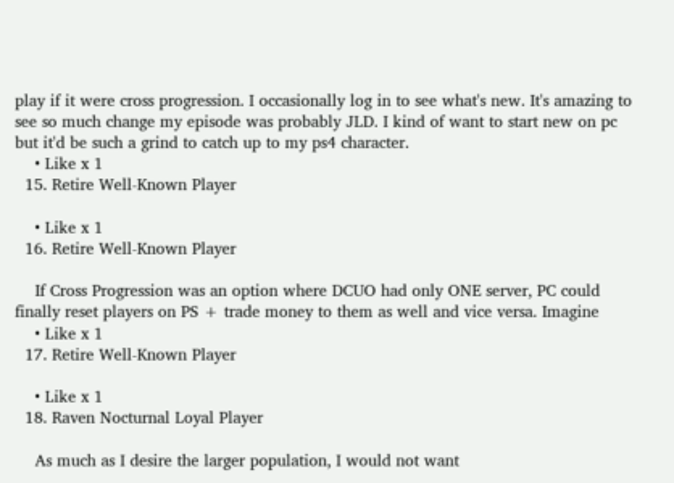play if it were cross progression. I occasionally log in to see what's new. It's amazing to see so much change my episode was probably JLD. I kind of want to start new on pc but it'd be such a grind to catch up to my ps4 character.
    • Like x 1
  15. Retire Well-Known Player

    • Like x 1
  16. Retire Well-Known Player

    If Cross Progression was an option where DCUO had only ONE server, PC could finally reset players on PS + trade money to them as well and vice versa. Imagine
    • Like x 1
  17. Retire Well-Known Player

    • Like x 1
  18. Raven Nocturnal Loyal Player

    As much as I desire the larger population, I would not want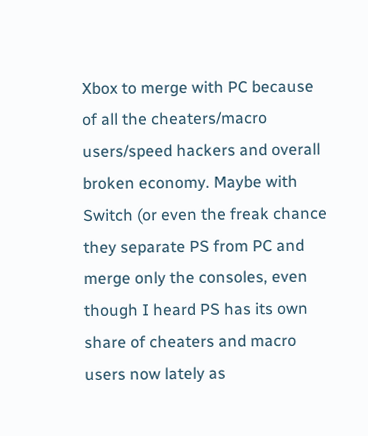Xbox to merge with PC because of all the cheaters/macro users/speed hackers and overall broken economy. Maybe with Switch (or even the freak chance they separate PS from PC and merge only the consoles, even though I heard PS has its own share of cheaters and macro users now lately as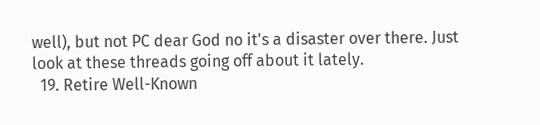well), but not PC dear God no it's a disaster over there. Just look at these threads going off about it lately.
  19. Retire Well-Known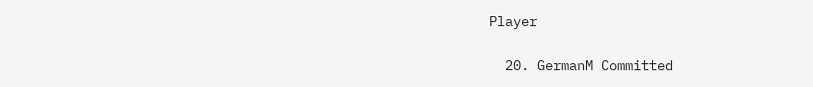Player

  20. GermanM Committed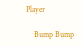Player

    Bump Bump